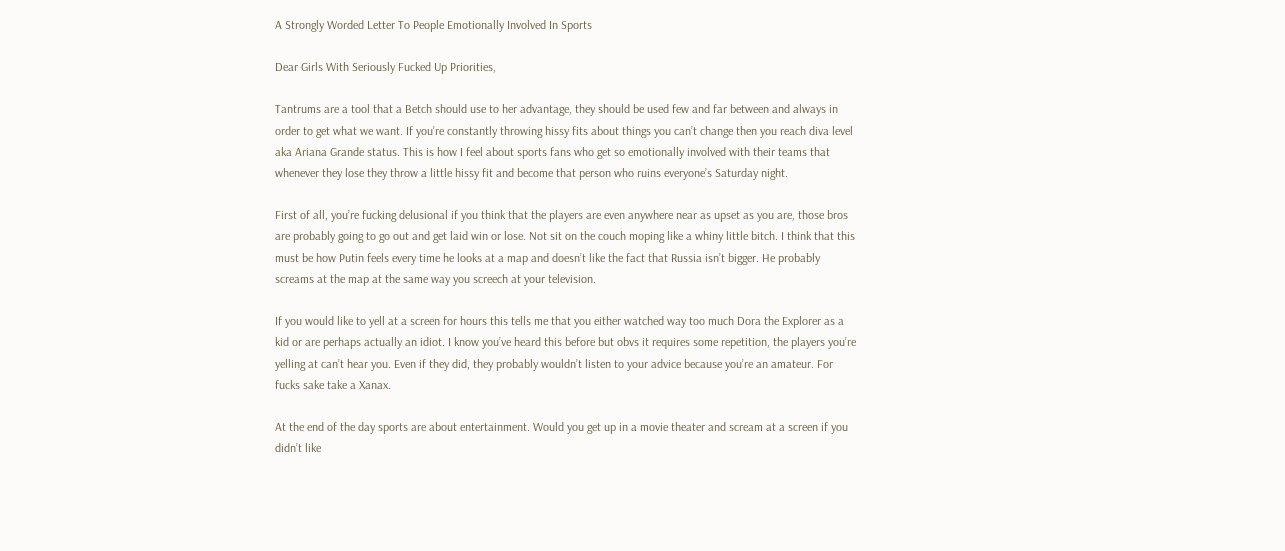A Strongly Worded Letter To People Emotionally Involved In Sports

Dear Girls With Seriously Fucked Up Priorities,

Tantrums are a tool that a Betch should use to her advantage, they should be used few and far between and always in order to get what we want. If you’re constantly throwing hissy fits about things you can’t change then you reach diva level aka Ariana Grande status. This is how I feel about sports fans who get so emotionally involved with their teams that whenever they lose they throw a little hissy fit and become that person who ruins everyone’s Saturday night.

First of all, you’re fucking delusional if you think that the players are even anywhere near as upset as you are, those bros are probably going to go out and get laid win or lose. Not sit on the couch moping like a whiny little bitch. I think that this must be how Putin feels every time he looks at a map and doesn’t like the fact that Russia isn’t bigger. He probably screams at the map at the same way you screech at your television.

If you would like to yell at a screen for hours this tells me that you either watched way too much Dora the Explorer as a kid or are perhaps actually an idiot. I know you’ve heard this before but obvs it requires some repetition, the players you’re yelling at can’t hear you. Even if they did, they probably wouldn’t listen to your advice because you’re an amateur. For fucks sake take a Xanax.

At the end of the day sports are about entertainment. Would you get up in a movie theater and scream at a screen if you didn’t like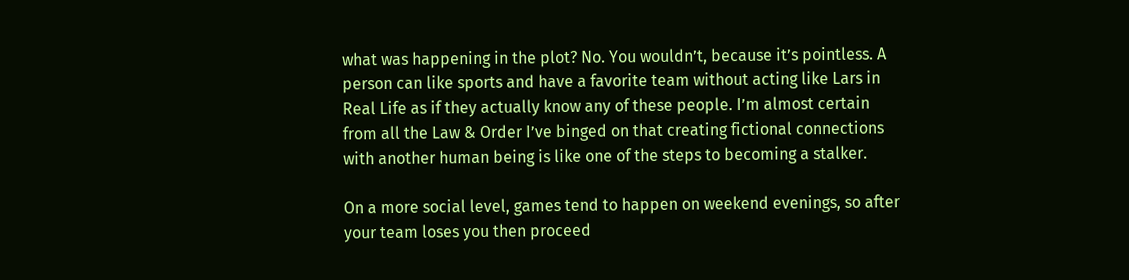what was happening in the plot? No. You wouldn’t, because it’s pointless. A person can like sports and have a favorite team without acting like Lars in Real Life as if they actually know any of these people. I’m almost certain from all the Law & Order I’ve binged on that creating fictional connections with another human being is like one of the steps to becoming a stalker.

On a more social level, games tend to happen on weekend evenings, so after your team loses you then proceed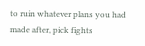to ruin whatever plans you had made after, pick fights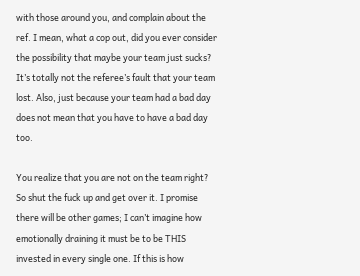with those around you, and complain about the ref. I mean, what a cop out, did you ever consider the possibility that maybe your team just sucks? It’s totally not the referee’s fault that your team lost. Also, just because your team had a bad day does not mean that you have to have a bad day too.

You realize that you are not on the team right? So shut the fuck up and get over it. I promise there will be other games; I can’t imagine how emotionally draining it must be to be THIS invested in every single one. If this is how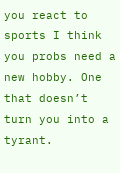you react to sports I think you probs need a new hobby. One that doesn’t turn you into a tyrant.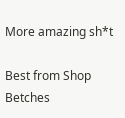More amazing sh*t

Best from Shop Betches